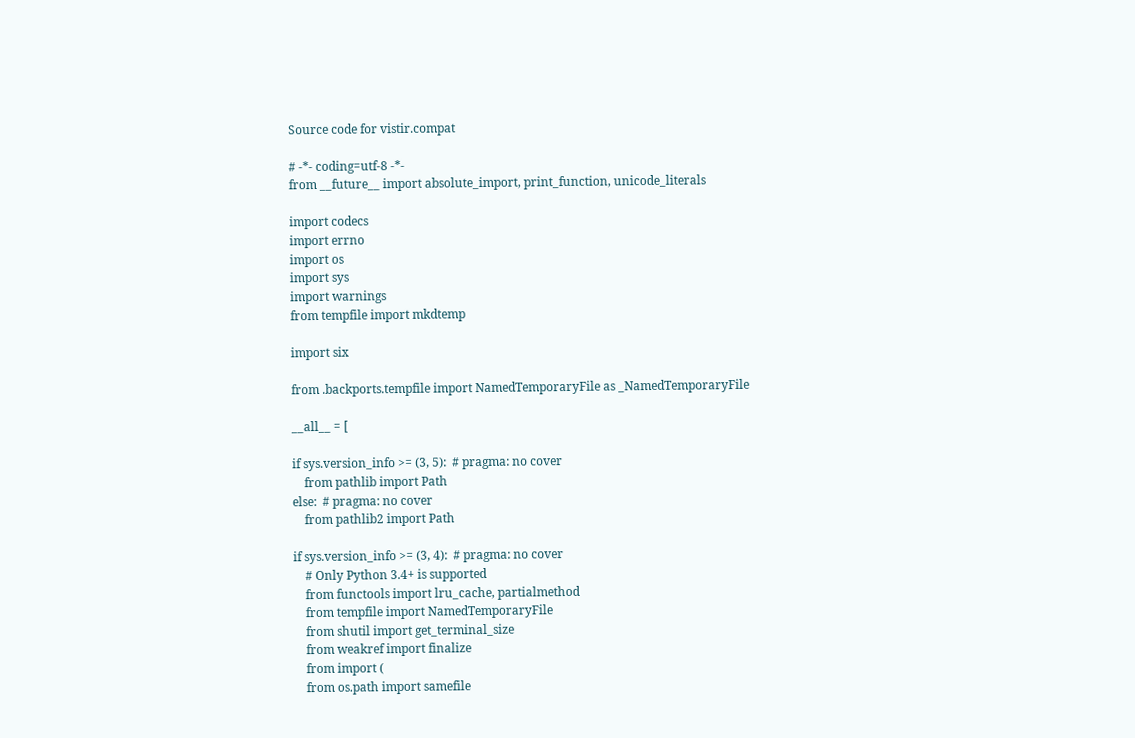Source code for vistir.compat

# -*- coding=utf-8 -*-
from __future__ import absolute_import, print_function, unicode_literals

import codecs
import errno
import os
import sys
import warnings
from tempfile import mkdtemp

import six

from .backports.tempfile import NamedTemporaryFile as _NamedTemporaryFile

__all__ = [

if sys.version_info >= (3, 5):  # pragma: no cover
    from pathlib import Path
else:  # pragma: no cover
    from pathlib2 import Path

if sys.version_info >= (3, 4):  # pragma: no cover
    # Only Python 3.4+ is supported
    from functools import lru_cache, partialmethod
    from tempfile import NamedTemporaryFile
    from shutil import get_terminal_size
    from weakref import finalize
    from import (
    from os.path import samefile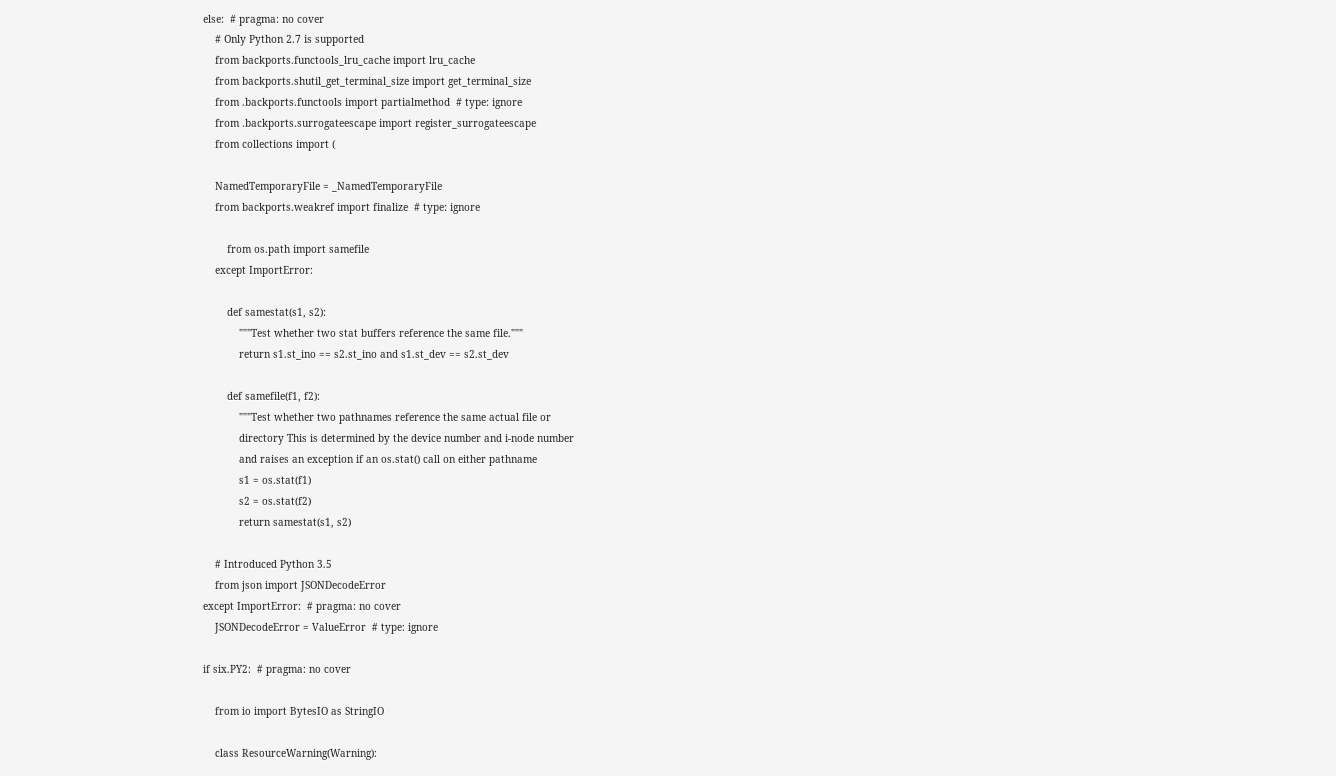else:  # pragma: no cover
    # Only Python 2.7 is supported
    from backports.functools_lru_cache import lru_cache
    from backports.shutil_get_terminal_size import get_terminal_size
    from .backports.functools import partialmethod  # type: ignore
    from .backports.surrogateescape import register_surrogateescape
    from collections import (

    NamedTemporaryFile = _NamedTemporaryFile
    from backports.weakref import finalize  # type: ignore

        from os.path import samefile
    except ImportError:

        def samestat(s1, s2):
            """Test whether two stat buffers reference the same file."""
            return s1.st_ino == s2.st_ino and s1.st_dev == s2.st_dev

        def samefile(f1, f2):
            """Test whether two pathnames reference the same actual file or
            directory This is determined by the device number and i-node number
            and raises an exception if an os.stat() call on either pathname
            s1 = os.stat(f1)
            s2 = os.stat(f2)
            return samestat(s1, s2)

    # Introduced Python 3.5
    from json import JSONDecodeError
except ImportError:  # pragma: no cover
    JSONDecodeError = ValueError  # type: ignore

if six.PY2:  # pragma: no cover

    from io import BytesIO as StringIO

    class ResourceWarning(Warning):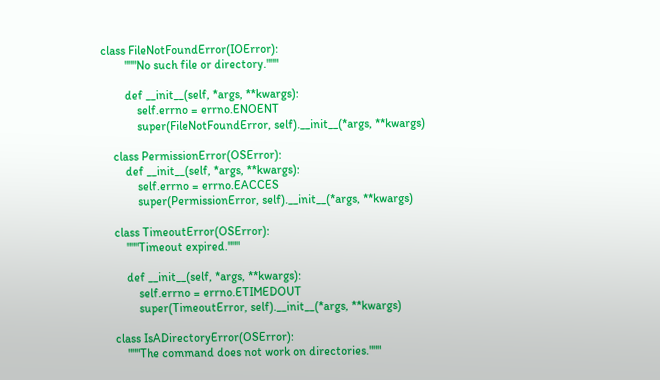class FileNotFoundError(IOError):
        """No such file or directory."""

        def __init__(self, *args, **kwargs):
            self.errno = errno.ENOENT
            super(FileNotFoundError, self).__init__(*args, **kwargs)

    class PermissionError(OSError):
        def __init__(self, *args, **kwargs):
            self.errno = errno.EACCES
            super(PermissionError, self).__init__(*args, **kwargs)

    class TimeoutError(OSError):
        """Timeout expired."""

        def __init__(self, *args, **kwargs):
            self.errno = errno.ETIMEDOUT
            super(TimeoutError, self).__init__(*args, **kwargs)

    class IsADirectoryError(OSError):
        """The command does not work on directories."""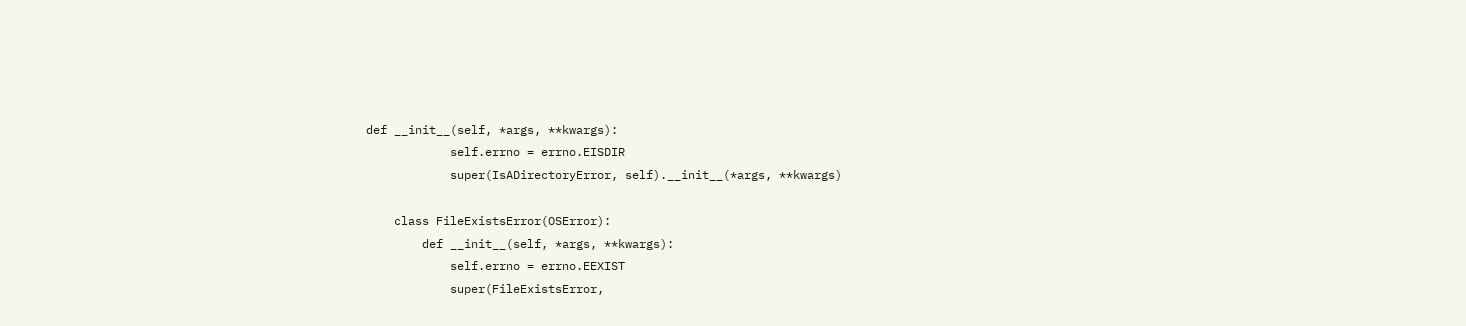def __init__(self, *args, **kwargs):
            self.errno = errno.EISDIR
            super(IsADirectoryError, self).__init__(*args, **kwargs)

    class FileExistsError(OSError):
        def __init__(self, *args, **kwargs):
            self.errno = errno.EEXIST
            super(FileExistsError,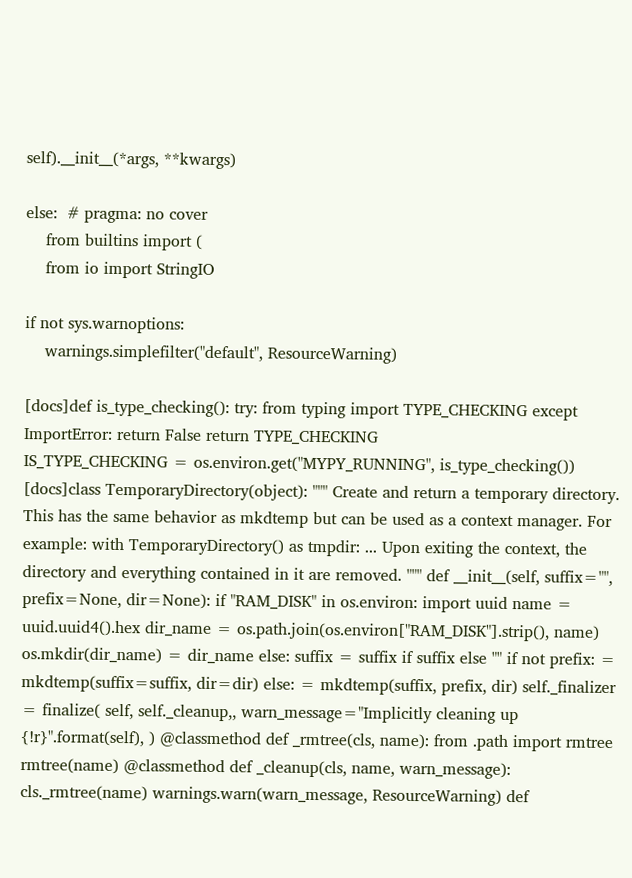self).__init__(*args, **kwargs)

else:  # pragma: no cover
    from builtins import (
    from io import StringIO

if not sys.warnoptions:
    warnings.simplefilter("default", ResourceWarning)

[docs]def is_type_checking(): try: from typing import TYPE_CHECKING except ImportError: return False return TYPE_CHECKING
IS_TYPE_CHECKING = os.environ.get("MYPY_RUNNING", is_type_checking())
[docs]class TemporaryDirectory(object): """ Create and return a temporary directory. This has the same behavior as mkdtemp but can be used as a context manager. For example: with TemporaryDirectory() as tmpdir: ... Upon exiting the context, the directory and everything contained in it are removed. """ def __init__(self, suffix="", prefix=None, dir=None): if "RAM_DISK" in os.environ: import uuid name = uuid.uuid4().hex dir_name = os.path.join(os.environ["RAM_DISK"].strip(), name) os.mkdir(dir_name) = dir_name else: suffix = suffix if suffix else "" if not prefix: = mkdtemp(suffix=suffix, dir=dir) else: = mkdtemp(suffix, prefix, dir) self._finalizer = finalize( self, self._cleanup,, warn_message="Implicitly cleaning up {!r}".format(self), ) @classmethod def _rmtree(cls, name): from .path import rmtree rmtree(name) @classmethod def _cleanup(cls, name, warn_message): cls._rmtree(name) warnings.warn(warn_message, ResourceWarning) def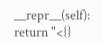__repr__(self): return "<{}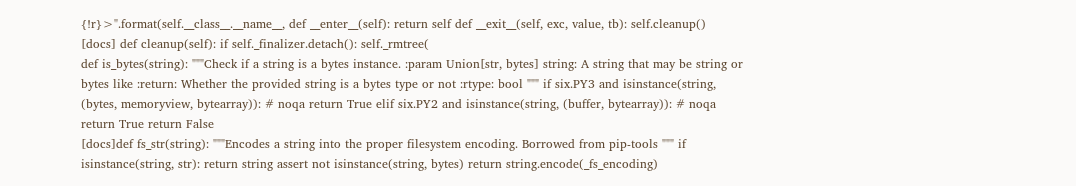{!r}>".format(self.__class__.__name__, def __enter__(self): return self def __exit__(self, exc, value, tb): self.cleanup()
[docs] def cleanup(self): if self._finalizer.detach(): self._rmtree(
def is_bytes(string): """Check if a string is a bytes instance. :param Union[str, bytes] string: A string that may be string or bytes like :return: Whether the provided string is a bytes type or not :rtype: bool """ if six.PY3 and isinstance(string, (bytes, memoryview, bytearray)): # noqa return True elif six.PY2 and isinstance(string, (buffer, bytearray)): # noqa return True return False
[docs]def fs_str(string): """Encodes a string into the proper filesystem encoding. Borrowed from pip-tools """ if isinstance(string, str): return string assert not isinstance(string, bytes) return string.encode(_fs_encoding)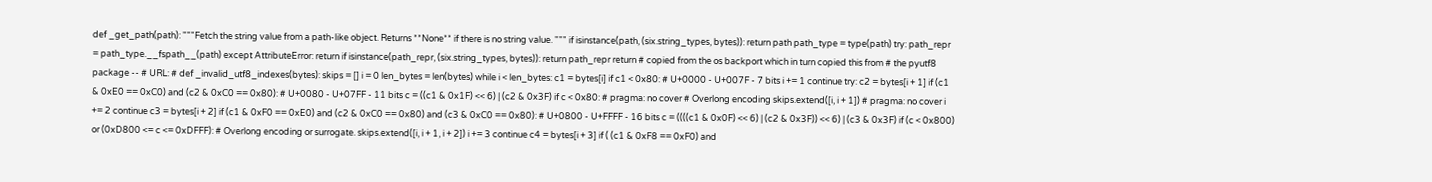def _get_path(path): """Fetch the string value from a path-like object. Returns **None** if there is no string value. """ if isinstance(path, (six.string_types, bytes)): return path path_type = type(path) try: path_repr = path_type.__fspath__(path) except AttributeError: return if isinstance(path_repr, (six.string_types, bytes)): return path_repr return # copied from the os backport which in turn copied this from # the pyutf8 package -- # URL: # def _invalid_utf8_indexes(bytes): skips = [] i = 0 len_bytes = len(bytes) while i < len_bytes: c1 = bytes[i] if c1 < 0x80: # U+0000 - U+007F - 7 bits i += 1 continue try: c2 = bytes[i + 1] if (c1 & 0xE0 == 0xC0) and (c2 & 0xC0 == 0x80): # U+0080 - U+07FF - 11 bits c = ((c1 & 0x1F) << 6) | (c2 & 0x3F) if c < 0x80: # pragma: no cover # Overlong encoding skips.extend([i, i + 1]) # pragma: no cover i += 2 continue c3 = bytes[i + 2] if (c1 & 0xF0 == 0xE0) and (c2 & 0xC0 == 0x80) and (c3 & 0xC0 == 0x80): # U+0800 - U+FFFF - 16 bits c = ((((c1 & 0x0F) << 6) | (c2 & 0x3F)) << 6) | (c3 & 0x3F) if (c < 0x800) or (0xD800 <= c <= 0xDFFF): # Overlong encoding or surrogate. skips.extend([i, i + 1, i + 2]) i += 3 continue c4 = bytes[i + 3] if ( (c1 & 0xF8 == 0xF0) and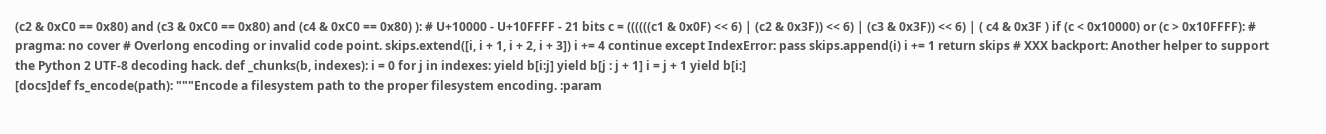(c2 & 0xC0 == 0x80) and (c3 & 0xC0 == 0x80) and (c4 & 0xC0 == 0x80) ): # U+10000 - U+10FFFF - 21 bits c = ((((((c1 & 0x0F) << 6) | (c2 & 0x3F)) << 6) | (c3 & 0x3F)) << 6) | ( c4 & 0x3F ) if (c < 0x10000) or (c > 0x10FFFF): # pragma: no cover # Overlong encoding or invalid code point. skips.extend([i, i + 1, i + 2, i + 3]) i += 4 continue except IndexError: pass skips.append(i) i += 1 return skips # XXX backport: Another helper to support the Python 2 UTF-8 decoding hack. def _chunks(b, indexes): i = 0 for j in indexes: yield b[i:j] yield b[j : j + 1] i = j + 1 yield b[i:]
[docs]def fs_encode(path): """Encode a filesystem path to the proper filesystem encoding. :param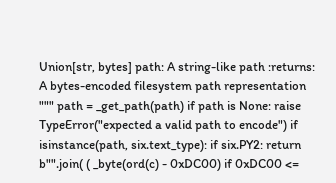Union[str, bytes] path: A string-like path :returns: A bytes-encoded filesystem path representation """ path = _get_path(path) if path is None: raise TypeError("expected a valid path to encode") if isinstance(path, six.text_type): if six.PY2: return b"".join( ( _byte(ord(c) - 0xDC00) if 0xDC00 <=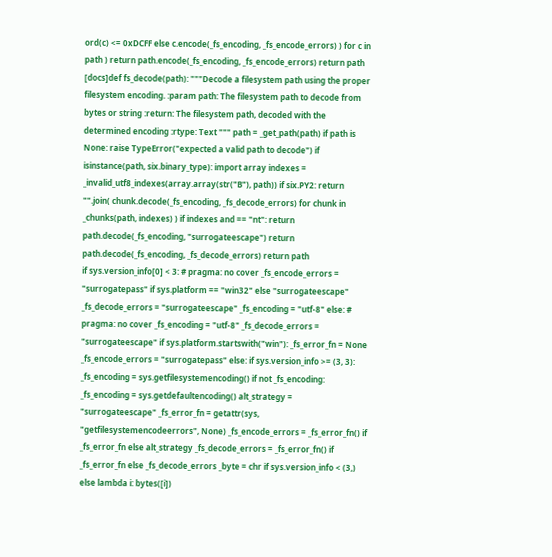ord(c) <= 0xDCFF else c.encode(_fs_encoding, _fs_encode_errors) ) for c in path ) return path.encode(_fs_encoding, _fs_encode_errors) return path
[docs]def fs_decode(path): """Decode a filesystem path using the proper filesystem encoding. :param path: The filesystem path to decode from bytes or string :return: The filesystem path, decoded with the determined encoding :rtype: Text """ path = _get_path(path) if path is None: raise TypeError("expected a valid path to decode") if isinstance(path, six.binary_type): import array indexes = _invalid_utf8_indexes(array.array(str("B"), path)) if six.PY2: return "".join( chunk.decode(_fs_encoding, _fs_decode_errors) for chunk in _chunks(path, indexes) ) if indexes and == "nt": return path.decode(_fs_encoding, "surrogateescape") return path.decode(_fs_encoding, _fs_decode_errors) return path
if sys.version_info[0] < 3: # pragma: no cover _fs_encode_errors = "surrogatepass" if sys.platform == "win32" else "surrogateescape" _fs_decode_errors = "surrogateescape" _fs_encoding = "utf-8" else: # pragma: no cover _fs_encoding = "utf-8" _fs_decode_errors = "surrogateescape" if sys.platform.startswith("win"): _fs_error_fn = None _fs_encode_errors = "surrogatepass" else: if sys.version_info >= (3, 3): _fs_encoding = sys.getfilesystemencoding() if not _fs_encoding: _fs_encoding = sys.getdefaultencoding() alt_strategy = "surrogateescape" _fs_error_fn = getattr(sys, "getfilesystemencodeerrors", None) _fs_encode_errors = _fs_error_fn() if _fs_error_fn else alt_strategy _fs_decode_errors = _fs_error_fn() if _fs_error_fn else _fs_decode_errors _byte = chr if sys.version_info < (3,) else lambda i: bytes([i])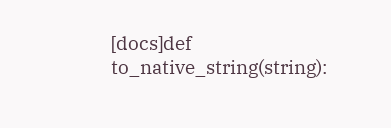[docs]def to_native_string(string):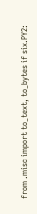from .misc import to_text, to_bytes if six.PY2: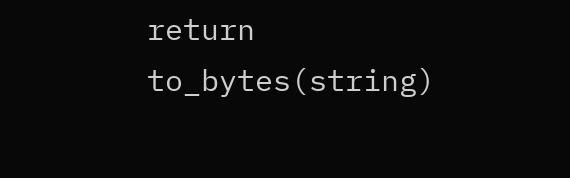return to_bytes(string)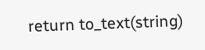return to_text(string)